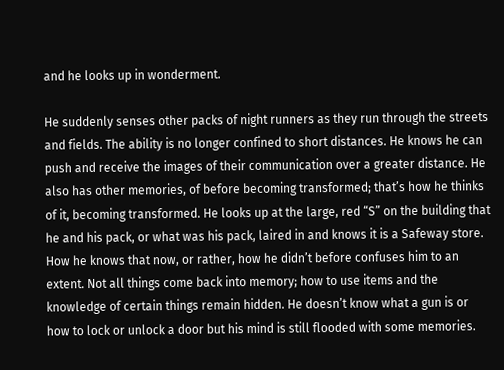and he looks up in wonderment.

He suddenly senses other packs of night runners as they run through the streets and fields. The ability is no longer confined to short distances. He knows he can push and receive the images of their communication over a greater distance. He also has other memories, of before becoming transformed; that’s how he thinks of it, becoming transformed. He looks up at the large, red “S” on the building that he and his pack, or what was his pack, laired in and knows it is a Safeway store. How he knows that now, or rather, how he didn’t before confuses him to an extent. Not all things come back into memory; how to use items and the knowledge of certain things remain hidden. He doesn’t know what a gun is or how to lock or unlock a door but his mind is still flooded with some memories.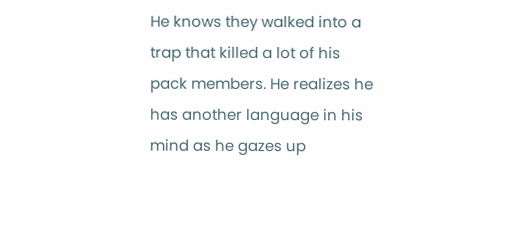He knows they walked into a trap that killed a lot of his pack members. He realizes he has another language in his mind as he gazes up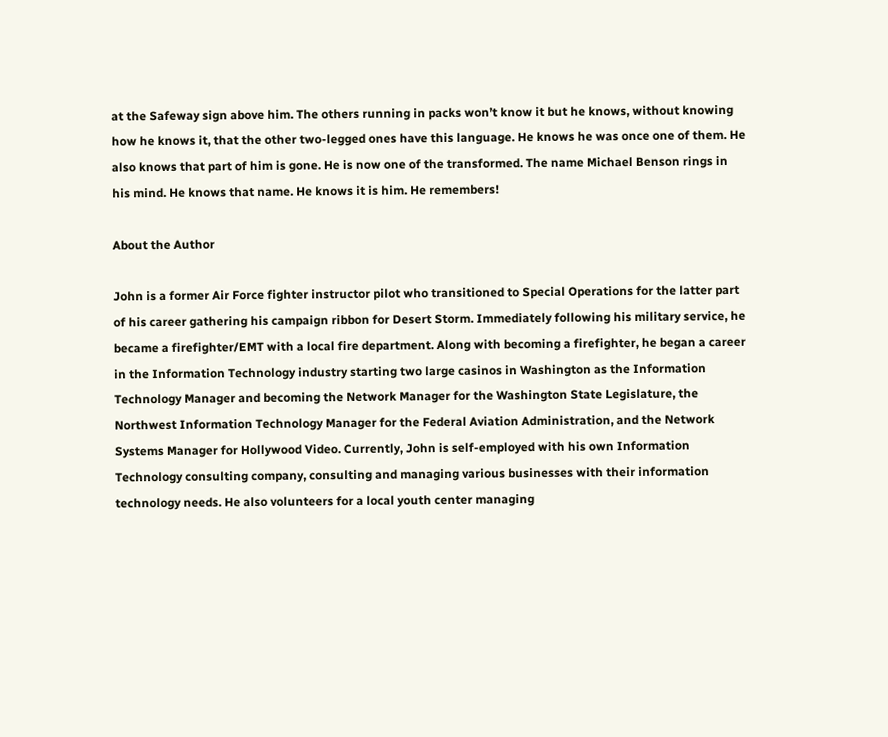at the Safeway sign above him. The others running in packs won’t know it but he knows, without knowing how he knows it, that the other two-legged ones have this language. He knows he was once one of them. He also knows that part of him is gone. He is now one of the transformed. The name Michael Benson rings in his mind. He knows that name. He knows it is him. He remembers!

About the Author

John is a former Air Force fighter instructor pilot who transitioned to Special Operations for the latter part of his career gathering his campaign ribbon for Desert Storm. Immediately following his military service, he became a firefighter/EMT with a local fire department. Along with becoming a firefighter, he began a career in the Information Technology industry starting two large casinos in Washington as the Information Technology Manager and becoming the Network Manager for the Washington State Legislature, the Northwest Information Technology Manager for the Federal Aviation Administration, and the Network Systems Manager for Hollywood Video. Currently, John is self-employed with his own Information Technology consulting company, consulting and managing various businesses with their information technology needs. He also volunteers for a local youth center managing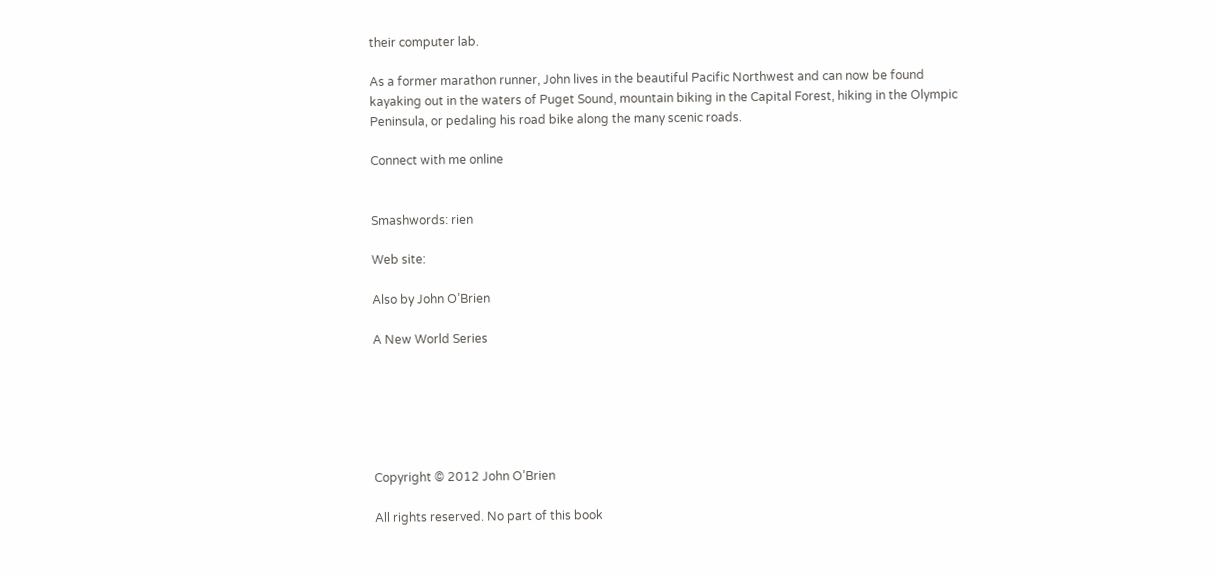their computer lab.

As a former marathon runner, John lives in the beautiful Pacific Northwest and can now be found kayaking out in the waters of Puget Sound, mountain biking in the Capital Forest, hiking in the Olympic Peninsula, or pedaling his road bike along the many scenic roads.

Connect with me online


Smashwords: rien

Web site:

Also by John O’Brien

A New World Series






Copyright © 2012 John O’Brien

All rights reserved. No part of this book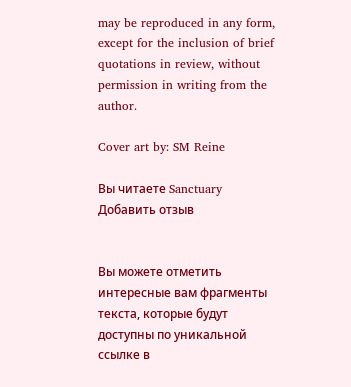may be reproduced in any form, except for the inclusion of brief quotations in review, without permission in writing from the author.

Cover art by: SM Reine

Вы читаете Sanctuary
Добавить отзыв


Вы можете отметить интересные вам фрагменты текста, которые будут доступны по уникальной ссылке в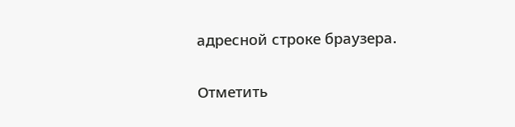адресной строке браузера.

Отметить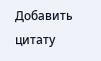Добавить цитату